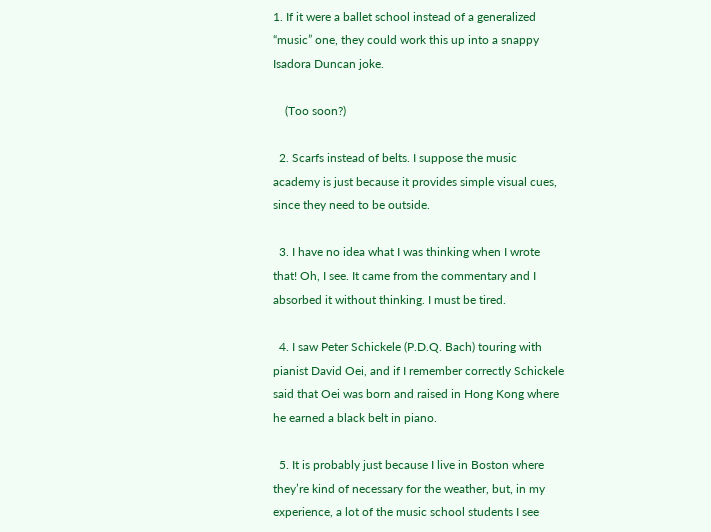1. If it were a ballet school instead of a generalized “music” one, they could work this up into a snappy Isadora Duncan joke.

    (Too soon?)

  2. Scarfs instead of belts. I suppose the music academy is just because it provides simple visual cues, since they need to be outside.

  3. I have no idea what I was thinking when I wrote that! Oh, I see. It came from the commentary and I absorbed it without thinking. I must be tired.

  4. I saw Peter Schickele (P.D.Q. Bach) touring with pianist David Oei, and if I remember correctly Schickele said that Oei was born and raised in Hong Kong where he earned a black belt in piano.

  5. It is probably just because I live in Boston where they’re kind of necessary for the weather, but, in my experience, a lot of the music school students I see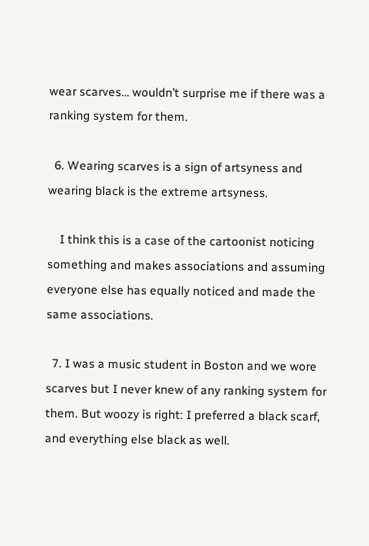wear scarves… wouldn’t surprise me if there was a ranking system for them.

  6. Wearing scarves is a sign of artsyness and wearing black is the extreme artsyness.

    I think this is a case of the cartoonist noticing something and makes associations and assuming everyone else has equally noticed and made the same associations.

  7. I was a music student in Boston and we wore scarves but I never knew of any ranking system for them. But woozy is right: I preferred a black scarf, and everything else black as well.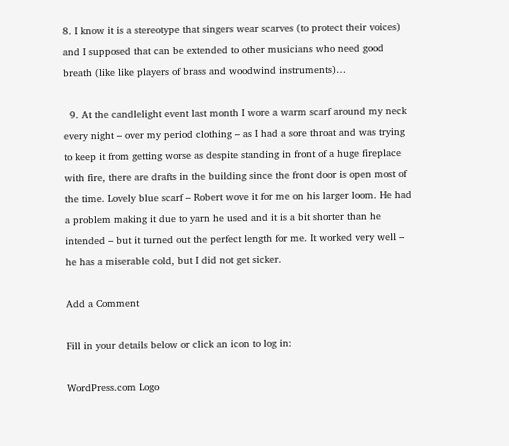8. I know it is a stereotype that singers wear scarves (to protect their voices) and I supposed that can be extended to other musicians who need good breath (like like players of brass and woodwind instruments)…

  9. At the candlelight event last month I wore a warm scarf around my neck every night – over my period clothing – as I had a sore throat and was trying to keep it from getting worse as despite standing in front of a huge fireplace with fire, there are drafts in the building since the front door is open most of the time. Lovely blue scarf – Robert wove it for me on his larger loom. He had a problem making it due to yarn he used and it is a bit shorter than he intended – but it turned out the perfect length for me. It worked very well – he has a miserable cold, but I did not get sicker.

Add a Comment

Fill in your details below or click an icon to log in:

WordPress.com Logo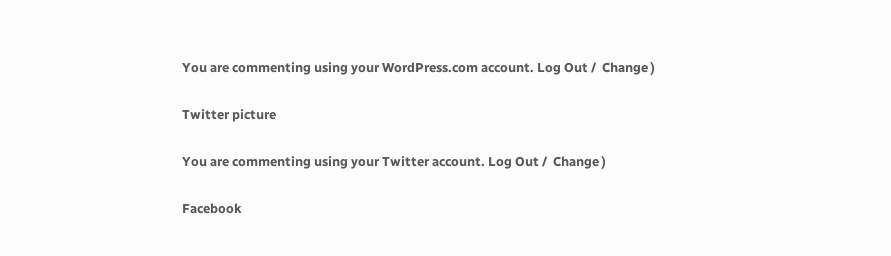You are commenting using your WordPress.com account. Log Out /  Change )

Twitter picture

You are commenting using your Twitter account. Log Out /  Change )

Facebook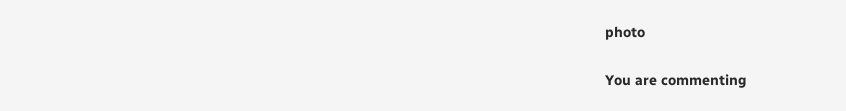photo

You are commenting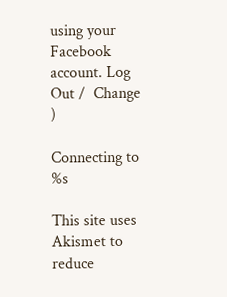using your Facebook account. Log Out /  Change )

Connecting to %s

This site uses Akismet to reduce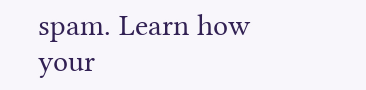spam. Learn how your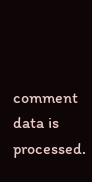comment data is processed.